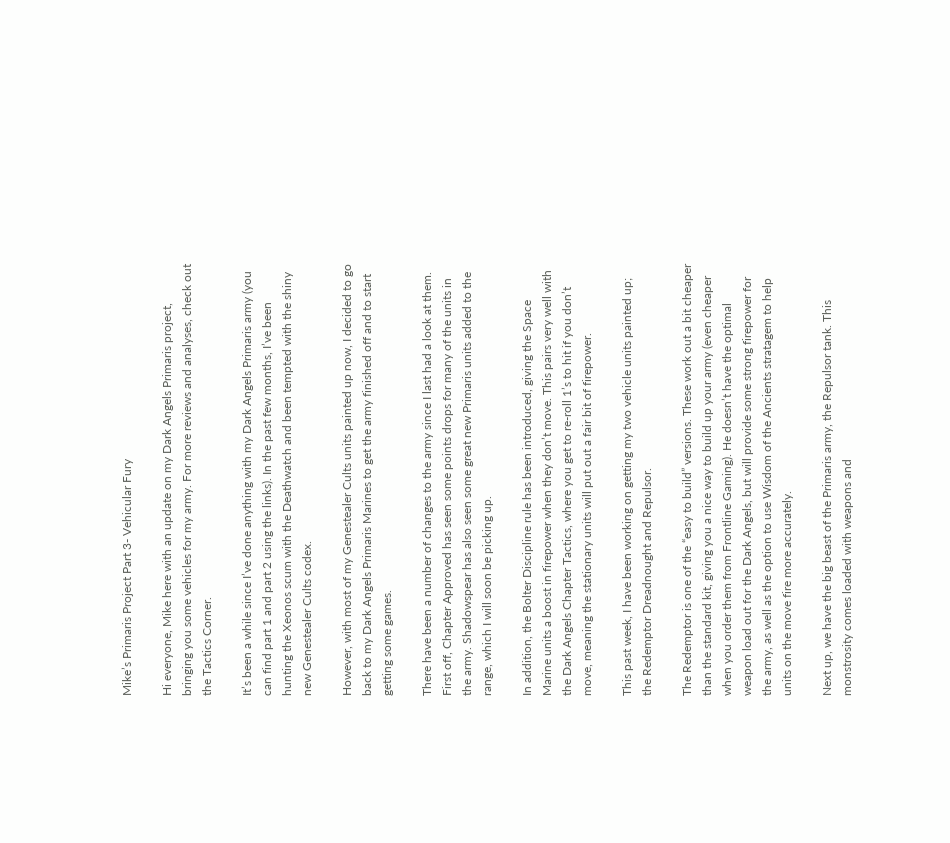Mike’s Primaris Project Part 3- Vehicular Fury

Hi everyone, Mike here with an update on my Dark Angels Primaris project, bringing you some vehicles for my army. For more reviews and analyses, check out the Tactics Corner.

It’s been a while since I’ve done anything with my Dark Angels Primaris army (you can find part 1 and part 2 using the links). In the past few months, I’ve been hunting the Xeonos scum with the Deathwatch and been tempted with the shiny new Genestealer Cults codex.

However, with most of my Genestealer Cults units painted up now, I decided to go back to my Dark Angels Primaris Marines to get the army finished off and to start getting some games.

There have been a number of changes to the army since I last had a look at them. First off, Chapter Approved has seen some points drops for many of the units in the army. Shadowspear has also seen some great new Primaris units added to the range, which I will soon be picking up.

In addition, the Bolter Discipline rule has been introduced, giving the Space Marine units a boost in firepower when they don’t move. This pairs very well with the Dark Angels Chapter Tactics, where you get to re-roll 1’s to hit if you don’t move, meaning the stationary units will put out a fair bit of firepower.

This past week, I have been working on getting my two vehicle units painted up; the Redemptor Dreadnought and Repulsor.

The Redemptor is one of the “easy to build” versions. These work out a bit cheaper than the standard kit, giving you a nice way to build up your army (even cheaper when you order them from Frontline Gaming). He doesn’t have the optimal weapon load out for the Dark Angels, but will provide some strong firepower for the army, as well as the option to use Wisdom of the Ancients stratagem to help units on the move fire more accurately.

Next up, we have the big beast of the Primaris army, the Repulsor tank. This monstrosity comes loaded with weapons and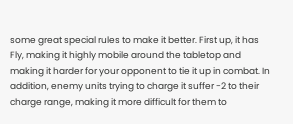some great special rules to make it better. First up, it has Fly, making it highly mobile around the tabletop and making it harder for your opponent to tie it up in combat. In addition, enemy units trying to charge it suffer -2 to their charge range, making it more difficult for them to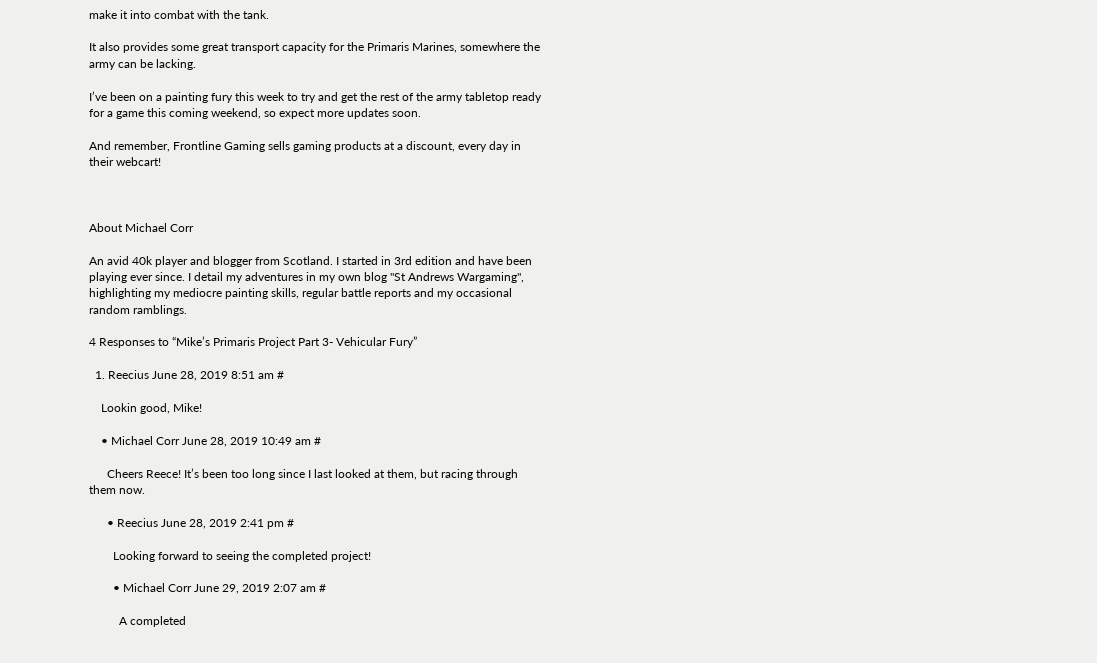make it into combat with the tank.

It also provides some great transport capacity for the Primaris Marines, somewhere the army can be lacking.

I’ve been on a painting fury this week to try and get the rest of the army tabletop ready for a game this coming weekend, so expect more updates soon.

And remember, Frontline Gaming sells gaming products at a discount, every day in their webcart!



About Michael Corr

An avid 40k player and blogger from Scotland. I started in 3rd edition and have been playing ever since. I detail my adventures in my own blog "St Andrews Wargaming", highlighting my mediocre painting skills, regular battle reports and my occasional random ramblings.

4 Responses to “Mike’s Primaris Project Part 3- Vehicular Fury”

  1. Reecius June 28, 2019 8:51 am #

    Lookin good, Mike!

    • Michael Corr June 28, 2019 10:49 am #

      Cheers Reece! It’s been too long since I last looked at them, but racing through them now.

      • Reecius June 28, 2019 2:41 pm #

        Looking forward to seeing the completed project!

        • Michael Corr June 29, 2019 2:07 am #

          A completed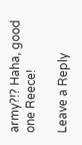army?!? Haha, good one Reece!

Leave a Reply